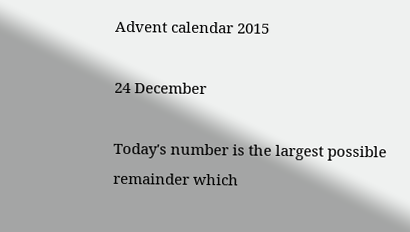Advent calendar 2015

24 December

Today's number is the largest possible remainder which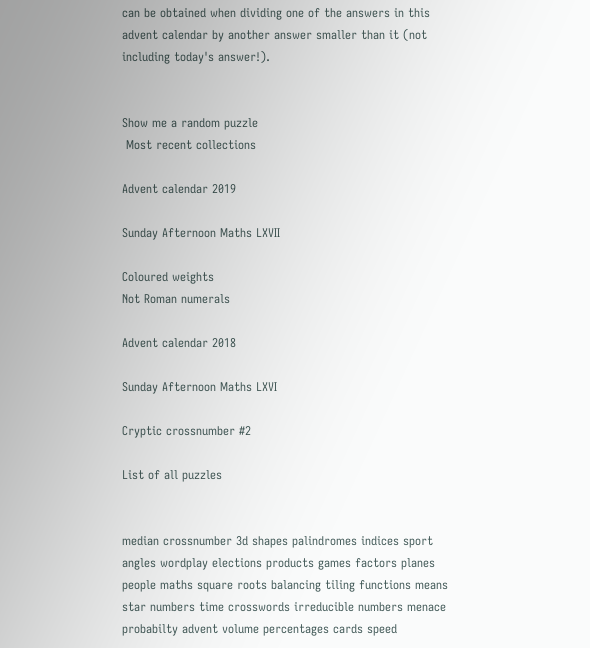can be obtained when dividing one of the answers in this advent calendar by another answer smaller than it (not including today's answer!).


Show me a random puzzle
 Most recent collections

Advent calendar 2019

Sunday Afternoon Maths LXVII

Coloured weights
Not Roman numerals

Advent calendar 2018

Sunday Afternoon Maths LXVI

Cryptic crossnumber #2

List of all puzzles


median crossnumber 3d shapes palindromes indices sport angles wordplay elections products games factors planes people maths square roots balancing tiling functions means star numbers time crosswords irreducible numbers menace probabilty advent volume percentages cards speed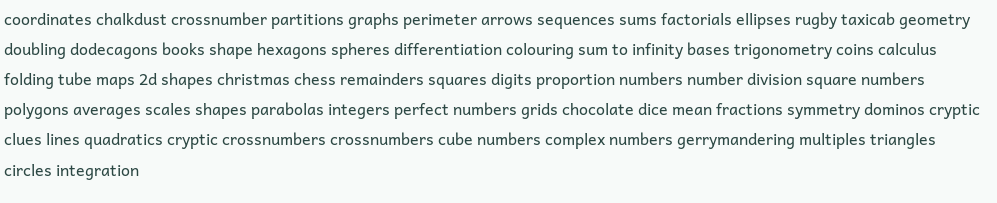coordinates chalkdust crossnumber partitions graphs perimeter arrows sequences sums factorials ellipses rugby taxicab geometry doubling dodecagons books shape hexagons spheres differentiation colouring sum to infinity bases trigonometry coins calculus folding tube maps 2d shapes christmas chess remainders squares digits proportion numbers number division square numbers polygons averages scales shapes parabolas integers perfect numbers grids chocolate dice mean fractions symmetry dominos cryptic clues lines quadratics cryptic crossnumbers crossnumbers cube numbers complex numbers gerrymandering multiples triangles circles integration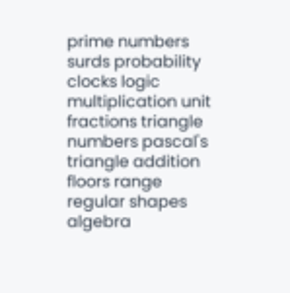prime numbers surds probability clocks logic multiplication unit fractions triangle numbers pascal's triangle addition floors range regular shapes algebra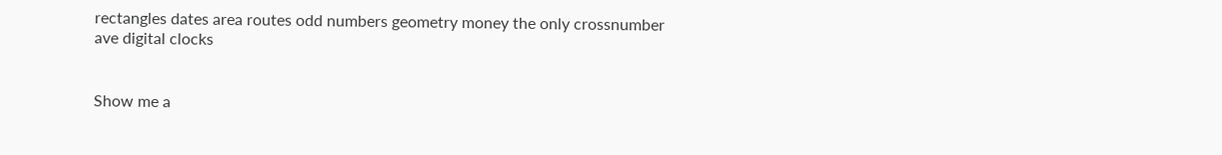rectangles dates area routes odd numbers geometry money the only crossnumber ave digital clocks


Show me a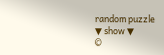random puzzle
▼ show ▼
©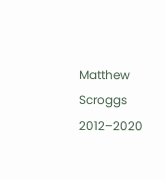Matthew Scroggs 2012–2020